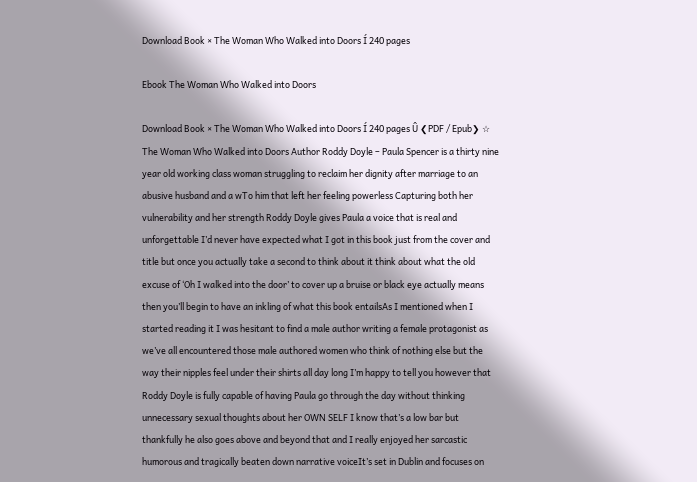Download Book × The Woman Who Walked into Doors Í 240 pages

Ebook The Woman Who Walked into Doors

Download Book × The Woman Who Walked into Doors Í 240 pages Û ❮PDF / Epub❯ ☆ The Woman Who Walked into Doors Author Roddy Doyle – Paula Spencer is a thirty nine year old working class woman struggling to reclaim her dignity after marriage to an abusive husband and a wTo him that left her feeling powerless Capturing both her vulnerability and her strength Roddy Doyle gives Paula a voice that is real and unforgettable I’d never have expected what I got in this book just from the cover and title but once you actually take a second to think about it think about what the old excuse of ‘Oh I walked into the door’ to cover up a bruise or black eye actually means then you’ll begin to have an inkling of what this book entailsAs I mentioned when I started reading it I was hesitant to find a male author writing a female protagonist as we’ve all encountered those male authored women who think of nothing else but the way their nipples feel under their shirts all day long I’m happy to tell you however that Roddy Doyle is fully capable of having Paula go through the day without thinking unnecessary sexual thoughts about her OWN SELF I know that’s a low bar but thankfully he also goes above and beyond that and I really enjoyed her sarcastic humorous and tragically beaten down narrative voiceIt’s set in Dublin and focuses on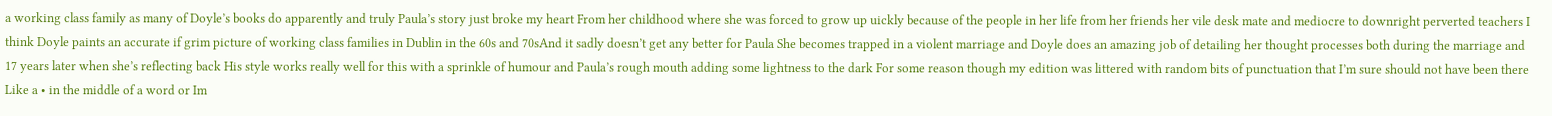a working class family as many of Doyle’s books do apparently and truly Paula’s story just broke my heart From her childhood where she was forced to grow up uickly because of the people in her life from her friends her vile desk mate and mediocre to downright perverted teachers I think Doyle paints an accurate if grim picture of working class families in Dublin in the 60s and 70sAnd it sadly doesn’t get any better for Paula She becomes trapped in a violent marriage and Doyle does an amazing job of detailing her thought processes both during the marriage and 17 years later when she’s reflecting back His style works really well for this with a sprinkle of humour and Paula’s rough mouth adding some lightness to the dark For some reason though my edition was littered with random bits of punctuation that I’m sure should not have been there Like a • in the middle of a word or Im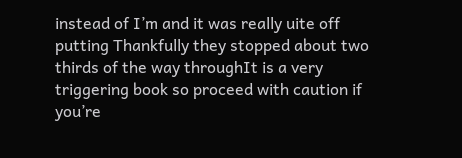instead of I’m and it was really uite off putting Thankfully they stopped about two thirds of the way throughIt is a very triggering book so proceed with caution if you’re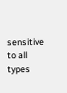sensitive to all types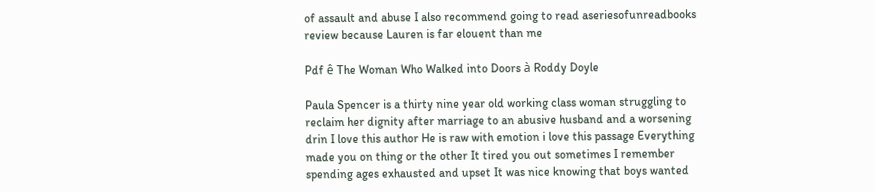of assault and abuse I also recommend going to read aseriesofunreadbooks review because Lauren is far elouent than me

Pdf ê The Woman Who Walked into Doors à Roddy Doyle

Paula Spencer is a thirty nine year old working class woman struggling to reclaim her dignity after marriage to an abusive husband and a worsening drin I love this author He is raw with emotion i love this passage Everything made you on thing or the other It tired you out sometimes I remember spending ages exhausted and upset It was nice knowing that boys wanted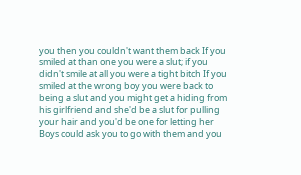you then you couldn't want them back If you smiled at than one you were a slut; if you didn't smile at all you were a tight bitch If you smiled at the wrong boy you were back to being a slut and you might get a hiding from his girlfriend and she'd be a slut for pulling your hair and you'd be one for letting her Boys could ask you to go with them and you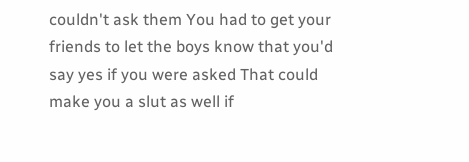couldn't ask them You had to get your friends to let the boys know that you'd say yes if you were asked That could make you a slut as well if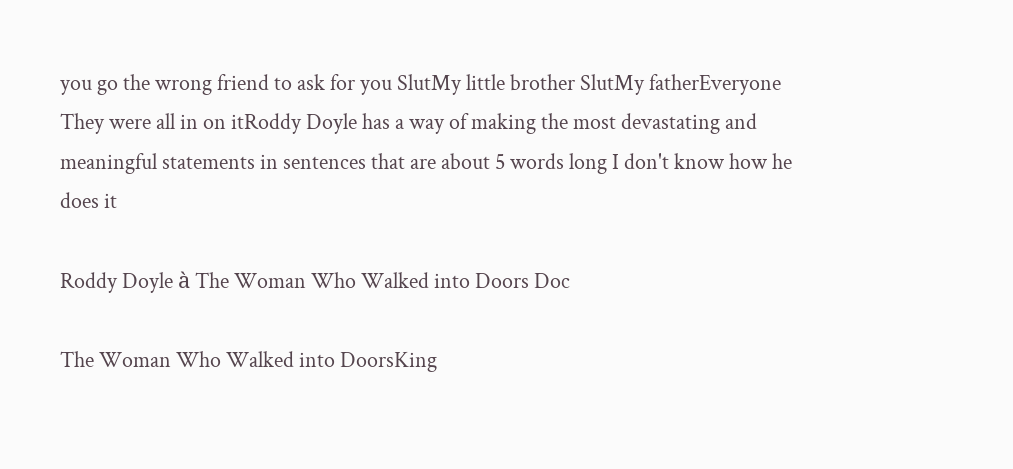you go the wrong friend to ask for you SlutMy little brother SlutMy fatherEveryone They were all in on itRoddy Doyle has a way of making the most devastating and meaningful statements in sentences that are about 5 words long I don't know how he does it

Roddy Doyle à The Woman Who Walked into Doors Doc

The Woman Who Walked into DoorsKing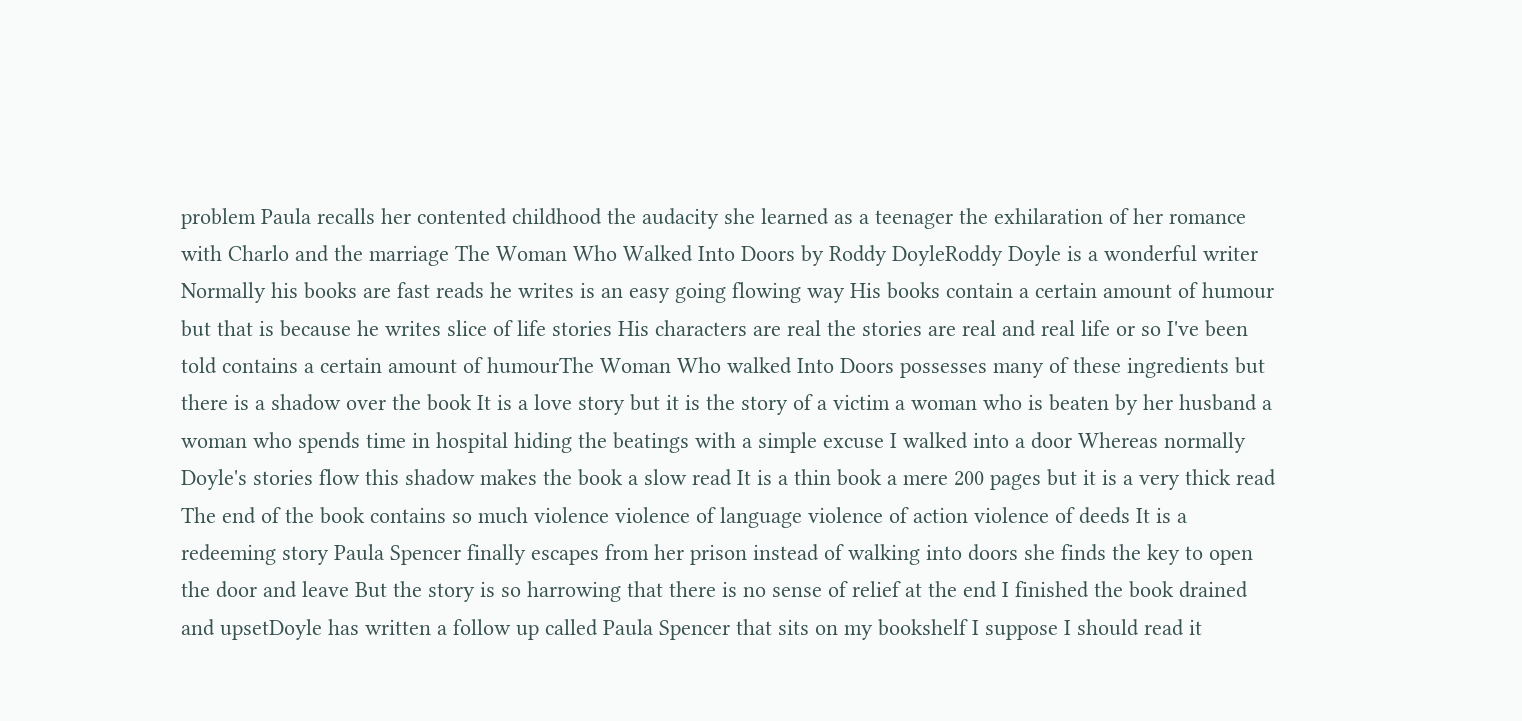problem Paula recalls her contented childhood the audacity she learned as a teenager the exhilaration of her romance with Charlo and the marriage The Woman Who Walked Into Doors by Roddy DoyleRoddy Doyle is a wonderful writer Normally his books are fast reads he writes is an easy going flowing way His books contain a certain amount of humour but that is because he writes slice of life stories His characters are real the stories are real and real life or so I've been told contains a certain amount of humourThe Woman Who walked Into Doors possesses many of these ingredients but there is a shadow over the book It is a love story but it is the story of a victim a woman who is beaten by her husband a woman who spends time in hospital hiding the beatings with a simple excuse I walked into a door Whereas normally Doyle's stories flow this shadow makes the book a slow read It is a thin book a mere 200 pages but it is a very thick read The end of the book contains so much violence violence of language violence of action violence of deeds It is a redeeming story Paula Spencer finally escapes from her prison instead of walking into doors she finds the key to open the door and leave But the story is so harrowing that there is no sense of relief at the end I finished the book drained and upsetDoyle has written a follow up called Paula Spencer that sits on my bookshelf I suppose I should read it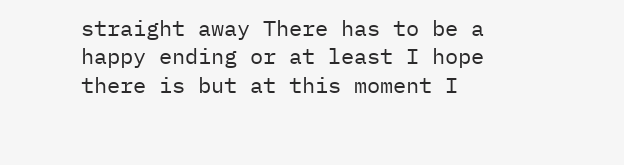straight away There has to be a happy ending or at least I hope there is but at this moment I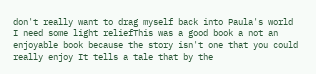don't really want to drag myself back into Paula's world I need some light reliefThis was a good book a not an enjoyable book because the story isn't one that you could really enjoy It tells a tale that by the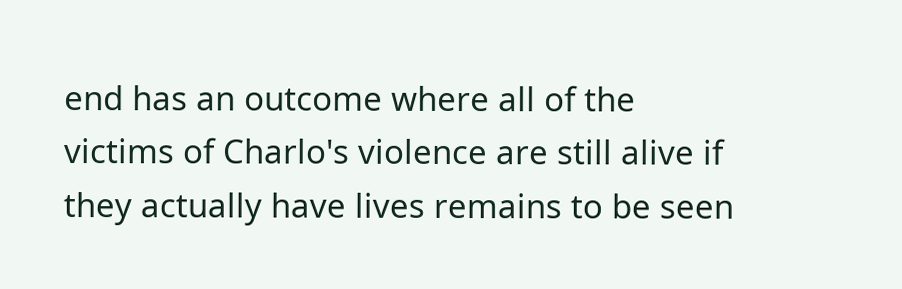end has an outcome where all of the victims of Charlo's violence are still alive if they actually have lives remains to be seen